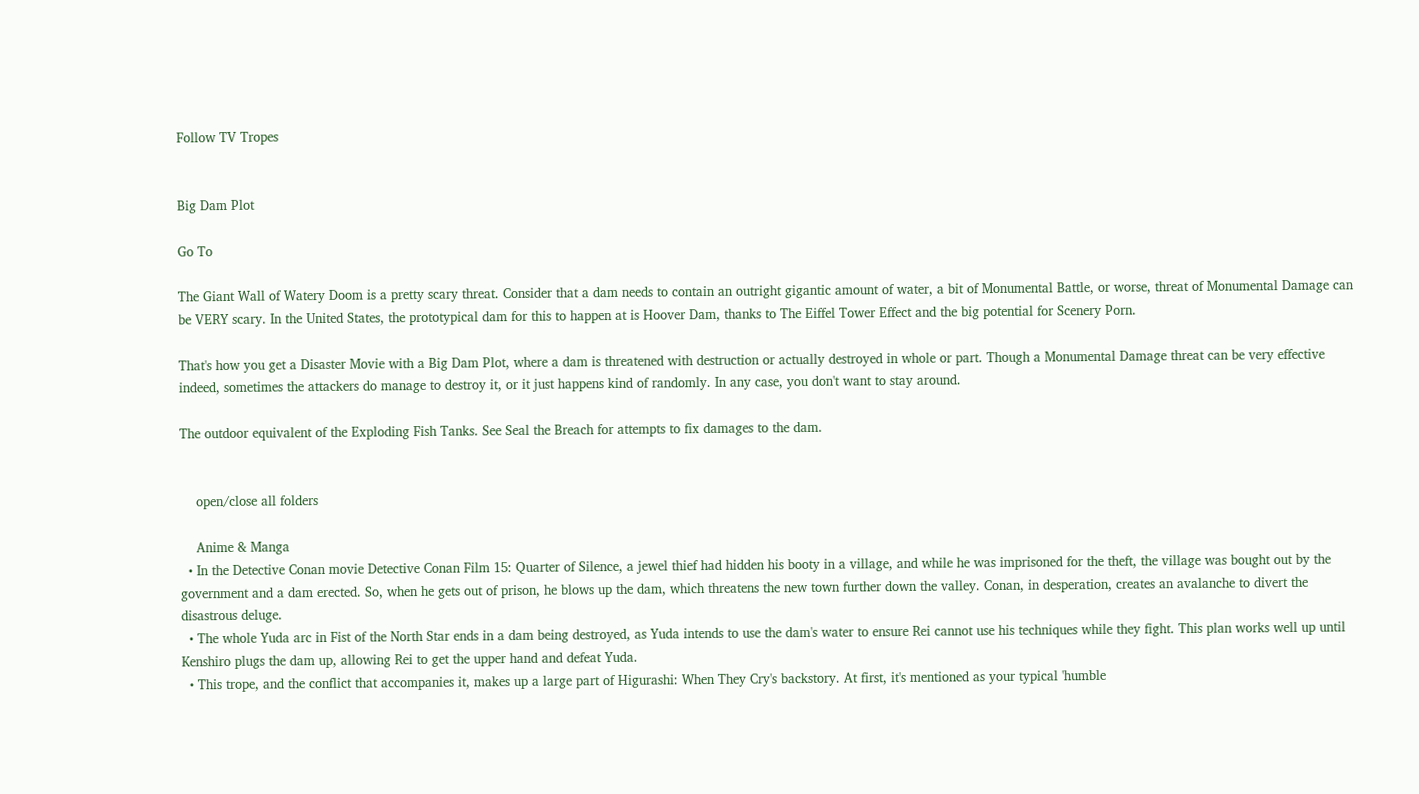Follow TV Tropes


Big Dam Plot

Go To

The Giant Wall of Watery Doom is a pretty scary threat. Consider that a dam needs to contain an outright gigantic amount of water, a bit of Monumental Battle, or worse, threat of Monumental Damage can be VERY scary. In the United States, the prototypical dam for this to happen at is Hoover Dam, thanks to The Eiffel Tower Effect and the big potential for Scenery Porn.

That's how you get a Disaster Movie with a Big Dam Plot, where a dam is threatened with destruction or actually destroyed in whole or part. Though a Monumental Damage threat can be very effective indeed, sometimes the attackers do manage to destroy it, or it just happens kind of randomly. In any case, you don't want to stay around.

The outdoor equivalent of the Exploding Fish Tanks. See Seal the Breach for attempts to fix damages to the dam.


    open/close all folders

    Anime & Manga
  • In the Detective Conan movie Detective Conan Film 15: Quarter of Silence, a jewel thief had hidden his booty in a village, and while he was imprisoned for the theft, the village was bought out by the government and a dam erected. So, when he gets out of prison, he blows up the dam, which threatens the new town further down the valley. Conan, in desperation, creates an avalanche to divert the disastrous deluge.
  • The whole Yuda arc in Fist of the North Star ends in a dam being destroyed, as Yuda intends to use the dam's water to ensure Rei cannot use his techniques while they fight. This plan works well up until Kenshiro plugs the dam up, allowing Rei to get the upper hand and defeat Yuda.
  • This trope, and the conflict that accompanies it, makes up a large part of Higurashi: When They Cry's backstory. At first, it's mentioned as your typical 'humble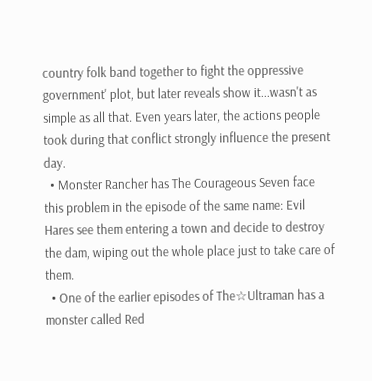country folk band together to fight the oppressive government' plot, but later reveals show it...wasn't as simple as all that. Even years later, the actions people took during that conflict strongly influence the present day.
  • Monster Rancher has The Courageous Seven face this problem in the episode of the same name: Evil Hares see them entering a town and decide to destroy the dam, wiping out the whole place just to take care of them.
  • One of the earlier episodes of The☆Ultraman has a monster called Red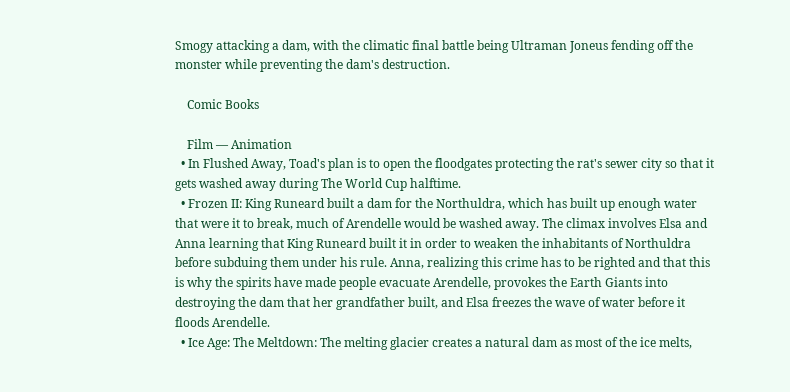Smogy attacking a dam, with the climatic final battle being Ultraman Joneus fending off the monster while preventing the dam's destruction.

    Comic Books

    Film — Animation
  • In Flushed Away, Toad's plan is to open the floodgates protecting the rat's sewer city so that it gets washed away during The World Cup halftime.
  • Frozen II: King Runeard built a dam for the Northuldra, which has built up enough water that were it to break, much of Arendelle would be washed away. The climax involves Elsa and Anna learning that King Runeard built it in order to weaken the inhabitants of Northuldra before subduing them under his rule. Anna, realizing this crime has to be righted and that this is why the spirits have made people evacuate Arendelle, provokes the Earth Giants into destroying the dam that her grandfather built, and Elsa freezes the wave of water before it floods Arendelle.
  • Ice Age: The Meltdown: The melting glacier creates a natural dam as most of the ice melts,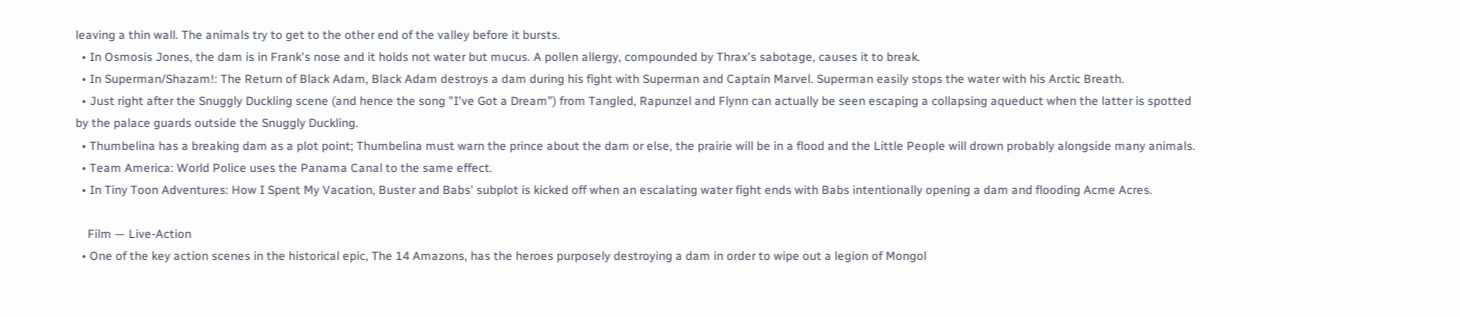leaving a thin wall. The animals try to get to the other end of the valley before it bursts.
  • In Osmosis Jones, the dam is in Frank's nose and it holds not water but mucus. A pollen allergy, compounded by Thrax's sabotage, causes it to break.
  • In Superman/Shazam!: The Return of Black Adam, Black Adam destroys a dam during his fight with Superman and Captain Marvel. Superman easily stops the water with his Arctic Breath.
  • Just right after the Snuggly Duckling scene (and hence the song "I've Got a Dream") from Tangled, Rapunzel and Flynn can actually be seen escaping a collapsing aqueduct when the latter is spotted by the palace guards outside the Snuggly Duckling.
  • Thumbelina has a breaking dam as a plot point; Thumbelina must warn the prince about the dam or else, the prairie will be in a flood and the Little People will drown probably alongside many animals.
  • Team America: World Police uses the Panama Canal to the same effect.
  • In Tiny Toon Adventures: How I Spent My Vacation, Buster and Babs' subplot is kicked off when an escalating water fight ends with Babs intentionally opening a dam and flooding Acme Acres.

    Film — Live-Action
  • One of the key action scenes in the historical epic, The 14 Amazons, has the heroes purposely destroying a dam in order to wipe out a legion of Mongol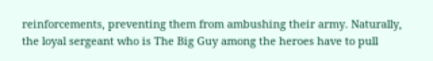reinforcements, preventing them from ambushing their army. Naturally, the loyal sergeant who is The Big Guy among the heroes have to pull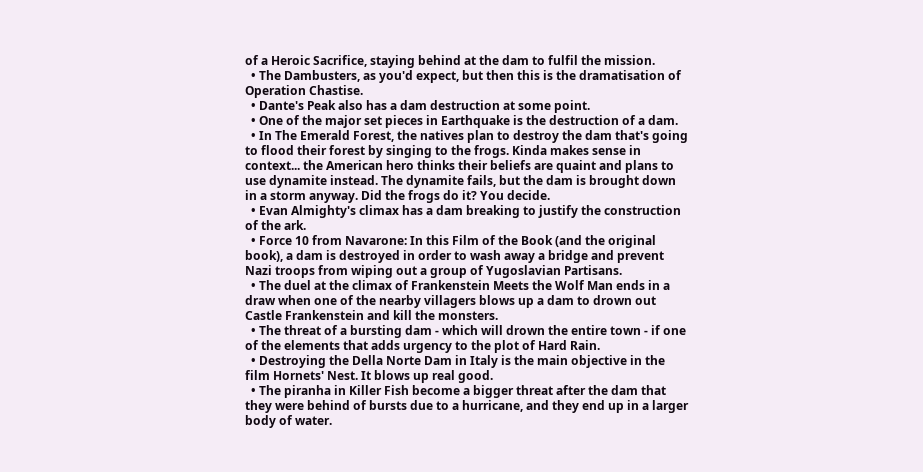of a Heroic Sacrifice, staying behind at the dam to fulfil the mission.
  • The Dambusters, as you'd expect, but then this is the dramatisation of Operation Chastise.
  • Dante's Peak also has a dam destruction at some point.
  • One of the major set pieces in Earthquake is the destruction of a dam.
  • In The Emerald Forest, the natives plan to destroy the dam that's going to flood their forest by singing to the frogs. Kinda makes sense in context... the American hero thinks their beliefs are quaint and plans to use dynamite instead. The dynamite fails, but the dam is brought down in a storm anyway. Did the frogs do it? You decide.
  • Evan Almighty's climax has a dam breaking to justify the construction of the ark.
  • Force 10 from Navarone: In this Film of the Book (and the original book), a dam is destroyed in order to wash away a bridge and prevent Nazi troops from wiping out a group of Yugoslavian Partisans.
  • The duel at the climax of Frankenstein Meets the Wolf Man ends in a draw when one of the nearby villagers blows up a dam to drown out Castle Frankenstein and kill the monsters.
  • The threat of a bursting dam - which will drown the entire town - if one of the elements that adds urgency to the plot of Hard Rain.
  • Destroying the Della Norte Dam in Italy is the main objective in the film Hornets' Nest. It blows up real good.
  • The piranha in Killer Fish become a bigger threat after the dam that they were behind of bursts due to a hurricane, and they end up in a larger body of water.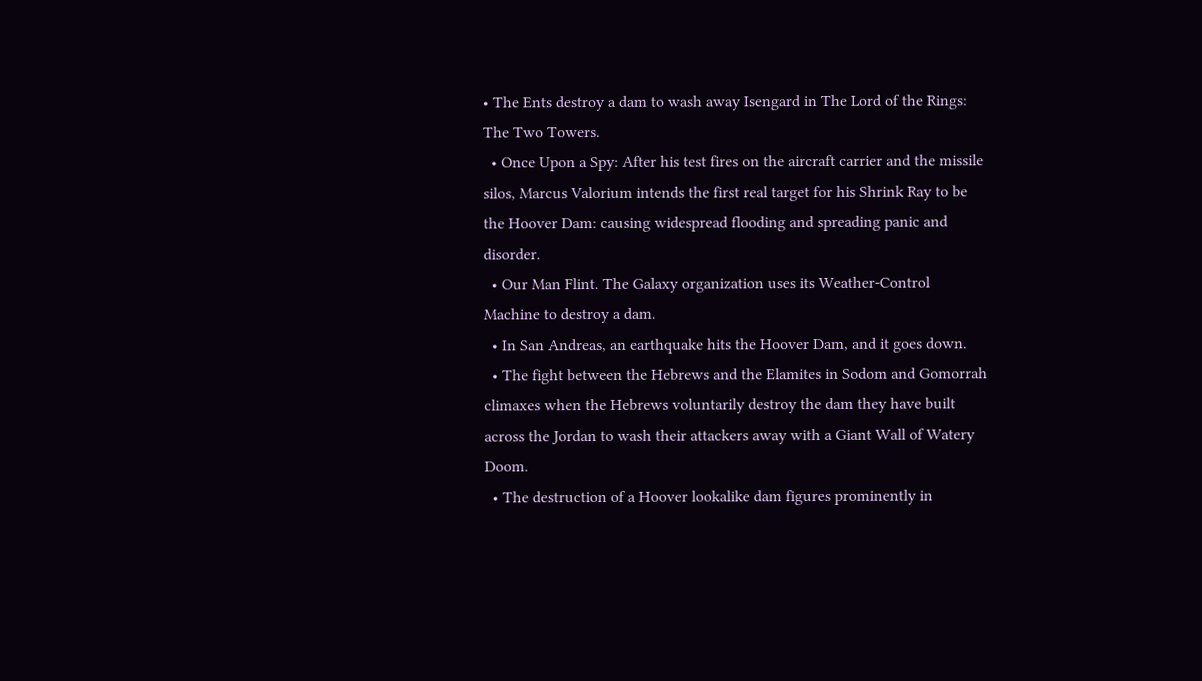• The Ents destroy a dam to wash away Isengard in The Lord of the Rings: The Two Towers.
  • Once Upon a Spy: After his test fires on the aircraft carrier and the missile silos, Marcus Valorium intends the first real target for his Shrink Ray to be the Hoover Dam: causing widespread flooding and spreading panic and disorder.
  • Our Man Flint. The Galaxy organization uses its Weather-Control Machine to destroy a dam.
  • In San Andreas, an earthquake hits the Hoover Dam, and it goes down.
  • The fight between the Hebrews and the Elamites in Sodom and Gomorrah climaxes when the Hebrews voluntarily destroy the dam they have built across the Jordan to wash their attackers away with a Giant Wall of Watery Doom.
  • The destruction of a Hoover lookalike dam figures prominently in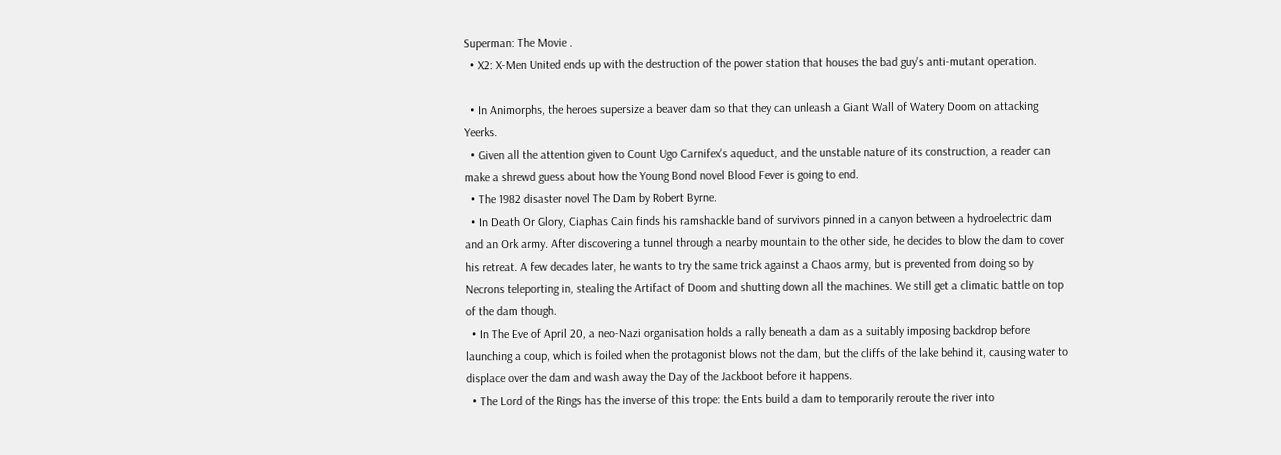Superman: The Movie .
  • X2: X-Men United ends up with the destruction of the power station that houses the bad guy's anti-mutant operation.

  • In Animorphs, the heroes supersize a beaver dam so that they can unleash a Giant Wall of Watery Doom on attacking Yeerks.
  • Given all the attention given to Count Ugo Carnifex's aqueduct, and the unstable nature of its construction, a reader can make a shrewd guess about how the Young Bond novel Blood Fever is going to end.
  • The 1982 disaster novel The Dam by Robert Byrne.
  • In Death Or Glory, Ciaphas Cain finds his ramshackle band of survivors pinned in a canyon between a hydroelectric dam and an Ork army. After discovering a tunnel through a nearby mountain to the other side, he decides to blow the dam to cover his retreat. A few decades later, he wants to try the same trick against a Chaos army, but is prevented from doing so by Necrons teleporting in, stealing the Artifact of Doom and shutting down all the machines. We still get a climatic battle on top of the dam though.
  • In The Eve of April 20, a neo-Nazi organisation holds a rally beneath a dam as a suitably imposing backdrop before launching a coup, which is foiled when the protagonist blows not the dam, but the cliffs of the lake behind it, causing water to displace over the dam and wash away the Day of the Jackboot before it happens.
  • The Lord of the Rings has the inverse of this trope: the Ents build a dam to temporarily reroute the river into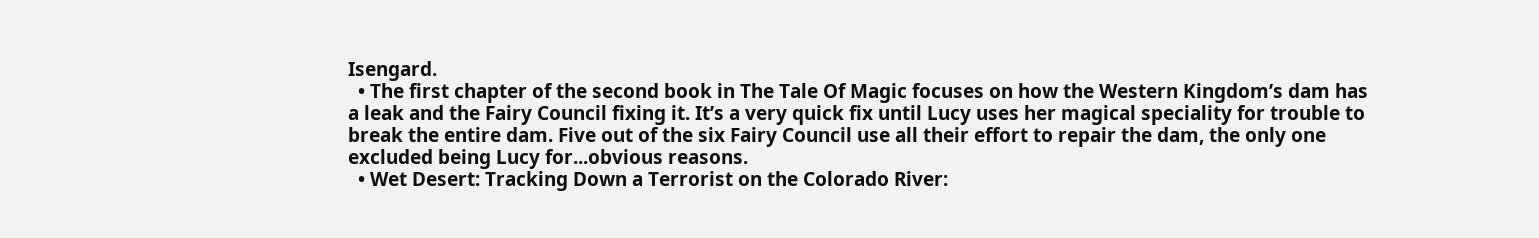Isengard.
  • The first chapter of the second book in The Tale Of Magic focuses on how the Western Kingdom’s dam has a leak and the Fairy Council fixing it. It’s a very quick fix until Lucy uses her magical speciality for trouble to break the entire dam. Five out of the six Fairy Council use all their effort to repair the dam, the only one excluded being Lucy for...obvious reasons.
  • Wet Desert: Tracking Down a Terrorist on the Colorado River: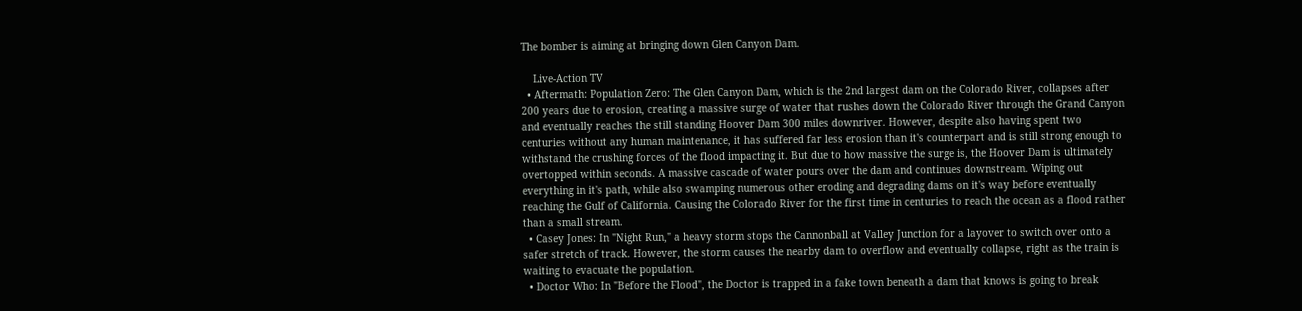The bomber is aiming at bringing down Glen Canyon Dam.

    Live-Action TV
  • Aftermath: Population Zero: The Glen Canyon Dam, which is the 2nd largest dam on the Colorado River, collapses after 200 years due to erosion, creating a massive surge of water that rushes down the Colorado River through the Grand Canyon and eventually reaches the still standing Hoover Dam 300 miles downriver. However, despite also having spent two centuries without any human maintenance, it has suffered far less erosion than it's counterpart and is still strong enough to withstand the crushing forces of the flood impacting it. But due to how massive the surge is, the Hoover Dam is ultimately overtopped within seconds. A massive cascade of water pours over the dam and continues downstream. Wiping out everything in it's path, while also swamping numerous other eroding and degrading dams on it's way before eventually reaching the Gulf of California. Causing the Colorado River for the first time in centuries to reach the ocean as a flood rather than a small stream.
  • Casey Jones: In "Night Run," a heavy storm stops the Cannonball at Valley Junction for a layover to switch over onto a safer stretch of track. However, the storm causes the nearby dam to overflow and eventually collapse, right as the train is waiting to evacuate the population.
  • Doctor Who: In "Before the Flood", the Doctor is trapped in a fake town beneath a dam that knows is going to break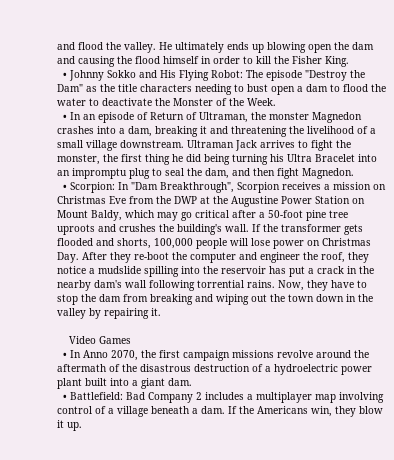and flood the valley. He ultimately ends up blowing open the dam and causing the flood himself in order to kill the Fisher King.
  • Johnny Sokko and His Flying Robot: The episode "Destroy the Dam" as the title characters needing to bust open a dam to flood the water to deactivate the Monster of the Week.
  • In an episode of Return of Ultraman, the monster Magnedon crashes into a dam, breaking it and threatening the livelihood of a small village downstream. Ultraman Jack arrives to fight the monster, the first thing he did being turning his Ultra Bracelet into an impromptu plug to seal the dam, and then fight Magnedon.
  • Scorpion: In "Dam Breakthrough", Scorpion receives a mission on Christmas Eve from the DWP at the Augustine Power Station on Mount Baldy, which may go critical after a 50-foot pine tree uproots and crushes the building's wall. If the transformer gets flooded and shorts, 100,000 people will lose power on Christmas Day. After they re-boot the computer and engineer the roof, they notice a mudslide spilling into the reservoir has put a crack in the nearby dam's wall following torrential rains. Now, they have to stop the dam from breaking and wiping out the town down in the valley by repairing it.

    Video Games
  • In Anno 2070, the first campaign missions revolve around the aftermath of the disastrous destruction of a hydroelectric power plant built into a giant dam.
  • Battlefield: Bad Company 2 includes a multiplayer map involving control of a village beneath a dam. If the Americans win, they blow it up.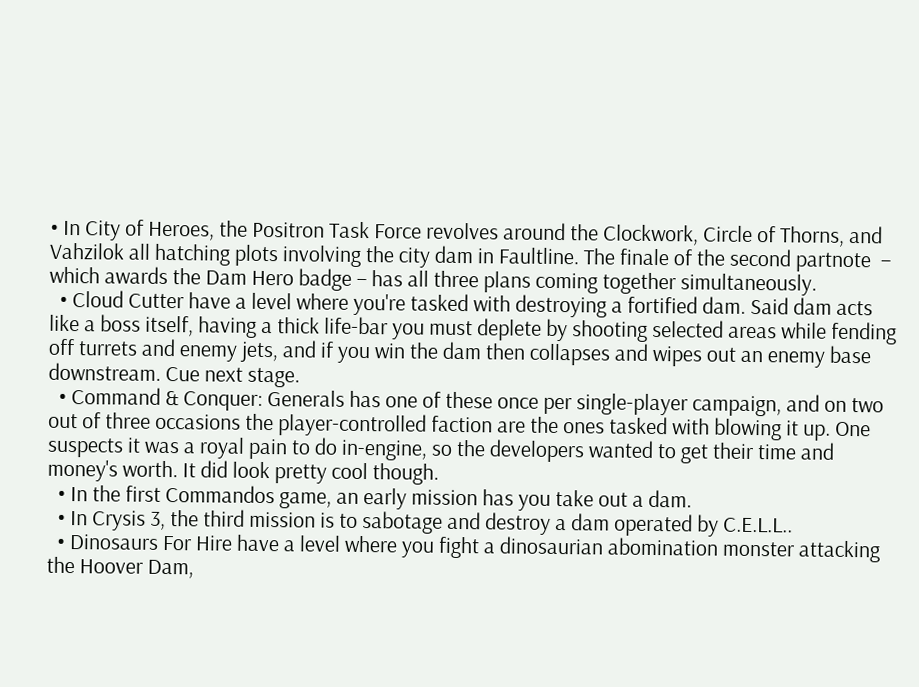• In City of Heroes, the Positron Task Force revolves around the Clockwork, Circle of Thorns, and Vahzilok all hatching plots involving the city dam in Faultline. The finale of the second partnote  – which awards the Dam Hero badge – has all three plans coming together simultaneously.
  • Cloud Cutter have a level where you're tasked with destroying a fortified dam. Said dam acts like a boss itself, having a thick life-bar you must deplete by shooting selected areas while fending off turrets and enemy jets, and if you win the dam then collapses and wipes out an enemy base downstream. Cue next stage.
  • Command & Conquer: Generals has one of these once per single-player campaign, and on two out of three occasions the player-controlled faction are the ones tasked with blowing it up. One suspects it was a royal pain to do in-engine, so the developers wanted to get their time and money's worth. It did look pretty cool though.
  • In the first Commandos game, an early mission has you take out a dam.
  • In Crysis 3, the third mission is to sabotage and destroy a dam operated by C.E.L.L..
  • Dinosaurs For Hire have a level where you fight a dinosaurian abomination monster attacking the Hoover Dam,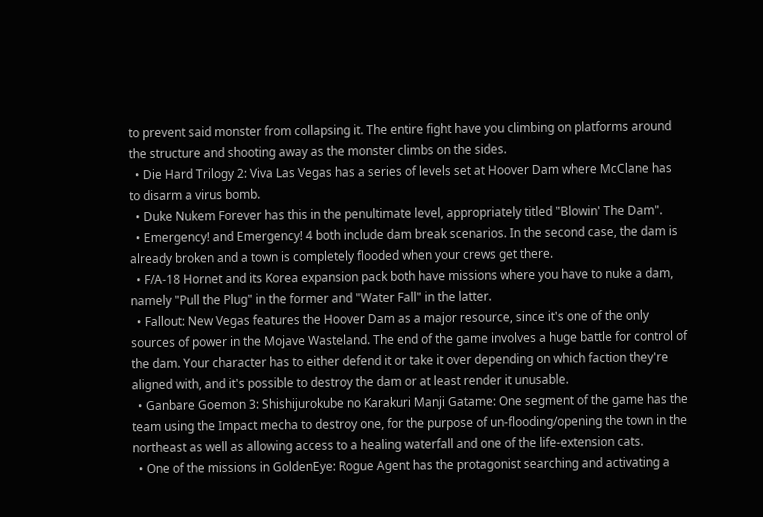to prevent said monster from collapsing it. The entire fight have you climbing on platforms around the structure and shooting away as the monster climbs on the sides.
  • Die Hard Trilogy 2: Viva Las Vegas has a series of levels set at Hoover Dam where McClane has to disarm a virus bomb.
  • Duke Nukem Forever has this in the penultimate level, appropriately titled "Blowin' The Dam".
  • Emergency! and Emergency! 4 both include dam break scenarios. In the second case, the dam is already broken and a town is completely flooded when your crews get there.
  • F/A-18 Hornet and its Korea expansion pack both have missions where you have to nuke a dam, namely "Pull the Plug" in the former and "Water Fall" in the latter.
  • Fallout: New Vegas features the Hoover Dam as a major resource, since it's one of the only sources of power in the Mojave Wasteland. The end of the game involves a huge battle for control of the dam. Your character has to either defend it or take it over depending on which faction they're aligned with, and it's possible to destroy the dam or at least render it unusable.
  • Ganbare Goemon 3: Shishijurokube no Karakuri Manji Gatame: One segment of the game has the team using the Impact mecha to destroy one, for the purpose of un-flooding/opening the town in the northeast as well as allowing access to a healing waterfall and one of the life-extension cats.
  • One of the missions in GoldenEye: Rogue Agent has the protagonist searching and activating a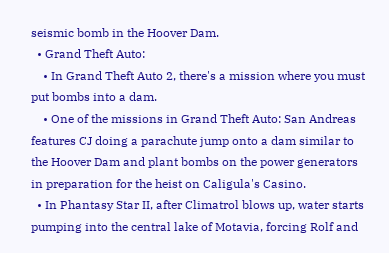seismic bomb in the Hoover Dam.
  • Grand Theft Auto:
    • In Grand Theft Auto 2, there's a mission where you must put bombs into a dam.
    • One of the missions in Grand Theft Auto: San Andreas features CJ doing a parachute jump onto a dam similar to the Hoover Dam and plant bombs on the power generators in preparation for the heist on Caligula's Casino.
  • In Phantasy Star II, after Climatrol blows up, water starts pumping into the central lake of Motavia, forcing Rolf and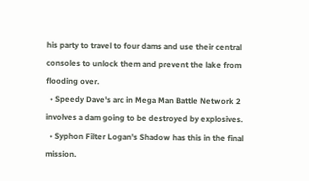his party to travel to four dams and use their central consoles to unlock them and prevent the lake from flooding over.
  • Speedy Dave's arc in Mega Man Battle Network 2 involves a dam going to be destroyed by explosives.
  • Syphon Filter Logan's Shadow has this in the final mission.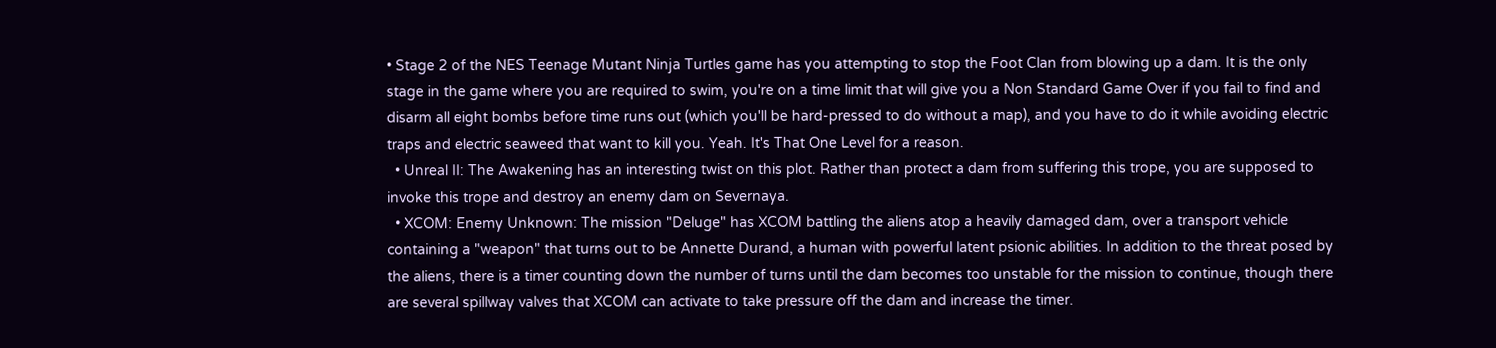• Stage 2 of the NES Teenage Mutant Ninja Turtles game has you attempting to stop the Foot Clan from blowing up a dam. It is the only stage in the game where you are required to swim, you're on a time limit that will give you a Non Standard Game Over if you fail to find and disarm all eight bombs before time runs out (which you'll be hard-pressed to do without a map), and you have to do it while avoiding electric traps and electric seaweed that want to kill you. Yeah. It's That One Level for a reason.
  • Unreal II: The Awakening has an interesting twist on this plot. Rather than protect a dam from suffering this trope, you are supposed to invoke this trope and destroy an enemy dam on Severnaya.
  • XCOM: Enemy Unknown: The mission "Deluge" has XCOM battling the aliens atop a heavily damaged dam, over a transport vehicle containing a "weapon" that turns out to be Annette Durand, a human with powerful latent psionic abilities. In addition to the threat posed by the aliens, there is a timer counting down the number of turns until the dam becomes too unstable for the mission to continue, though there are several spillway valves that XCOM can activate to take pressure off the dam and increase the timer.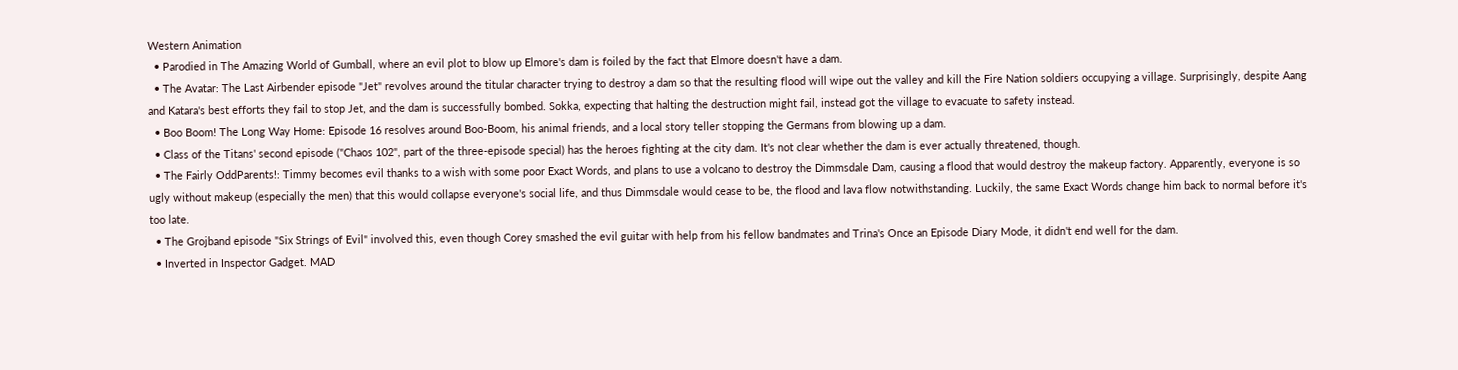Western Animation
  • Parodied in The Amazing World of Gumball, where an evil plot to blow up Elmore's dam is foiled by the fact that Elmore doesn't have a dam.
  • The Avatar: The Last Airbender episode "Jet" revolves around the titular character trying to destroy a dam so that the resulting flood will wipe out the valley and kill the Fire Nation soldiers occupying a village. Surprisingly, despite Aang and Katara's best efforts they fail to stop Jet, and the dam is successfully bombed. Sokka, expecting that halting the destruction might fail, instead got the village to evacuate to safety instead.
  • Boo Boom! The Long Way Home: Episode 16 resolves around Boo-Boom, his animal friends, and a local story teller stopping the Germans from blowing up a dam.
  • Class of the Titans' second episode ("Chaos 102", part of the three-episode special) has the heroes fighting at the city dam. It's not clear whether the dam is ever actually threatened, though.
  • The Fairly OddParents!: Timmy becomes evil thanks to a wish with some poor Exact Words, and plans to use a volcano to destroy the Dimmsdale Dam, causing a flood that would destroy the makeup factory. Apparently, everyone is so ugly without makeup (especially the men) that this would collapse everyone's social life, and thus Dimmsdale would cease to be, the flood and lava flow notwithstanding. Luckily, the same Exact Words change him back to normal before it's too late.
  • The Grojband episode "Six Strings of Evil" involved this, even though Corey smashed the evil guitar with help from his fellow bandmates and Trina's Once an Episode Diary Mode, it didn't end well for the dam.
  • Inverted in Inspector Gadget. MAD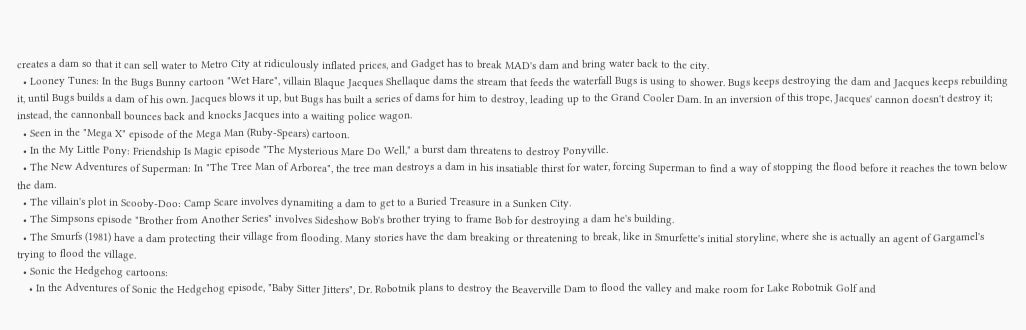creates a dam so that it can sell water to Metro City at ridiculously inflated prices, and Gadget has to break MAD's dam and bring water back to the city.
  • Looney Tunes: In the Bugs Bunny cartoon "Wet Hare", villain Blaque Jacques Shellaque dams the stream that feeds the waterfall Bugs is using to shower. Bugs keeps destroying the dam and Jacques keeps rebuilding it, until Bugs builds a dam of his own. Jacques blows it up, but Bugs has built a series of dams for him to destroy, leading up to the Grand Cooler Dam. In an inversion of this trope, Jacques' cannon doesn't destroy it; instead, the cannonball bounces back and knocks Jacques into a waiting police wagon.
  • Seen in the "Mega X" episode of the Mega Man (Ruby-Spears) cartoon.
  • In the My Little Pony: Friendship Is Magic episode "The Mysterious Mare Do Well," a burst dam threatens to destroy Ponyville.
  • The New Adventures of Superman: In "The Tree Man of Arborea", the tree man destroys a dam in his insatiable thirst for water, forcing Superman to find a way of stopping the flood before it reaches the town below the dam.
  • The villain's plot in Scooby-Doo: Camp Scare involves dynamiting a dam to get to a Buried Treasure in a Sunken City.
  • The Simpsons episode "Brother from Another Series" involves Sideshow Bob's brother trying to frame Bob for destroying a dam he's building.
  • The Smurfs (1981) have a dam protecting their village from flooding. Many stories have the dam breaking or threatening to break, like in Smurfette's initial storyline, where she is actually an agent of Gargamel's trying to flood the village.
  • Sonic the Hedgehog cartoons:
    • In the Adventures of Sonic the Hedgehog episode, "Baby Sitter Jitters", Dr. Robotnik plans to destroy the Beaverville Dam to flood the valley and make room for Lake Robotnik Golf and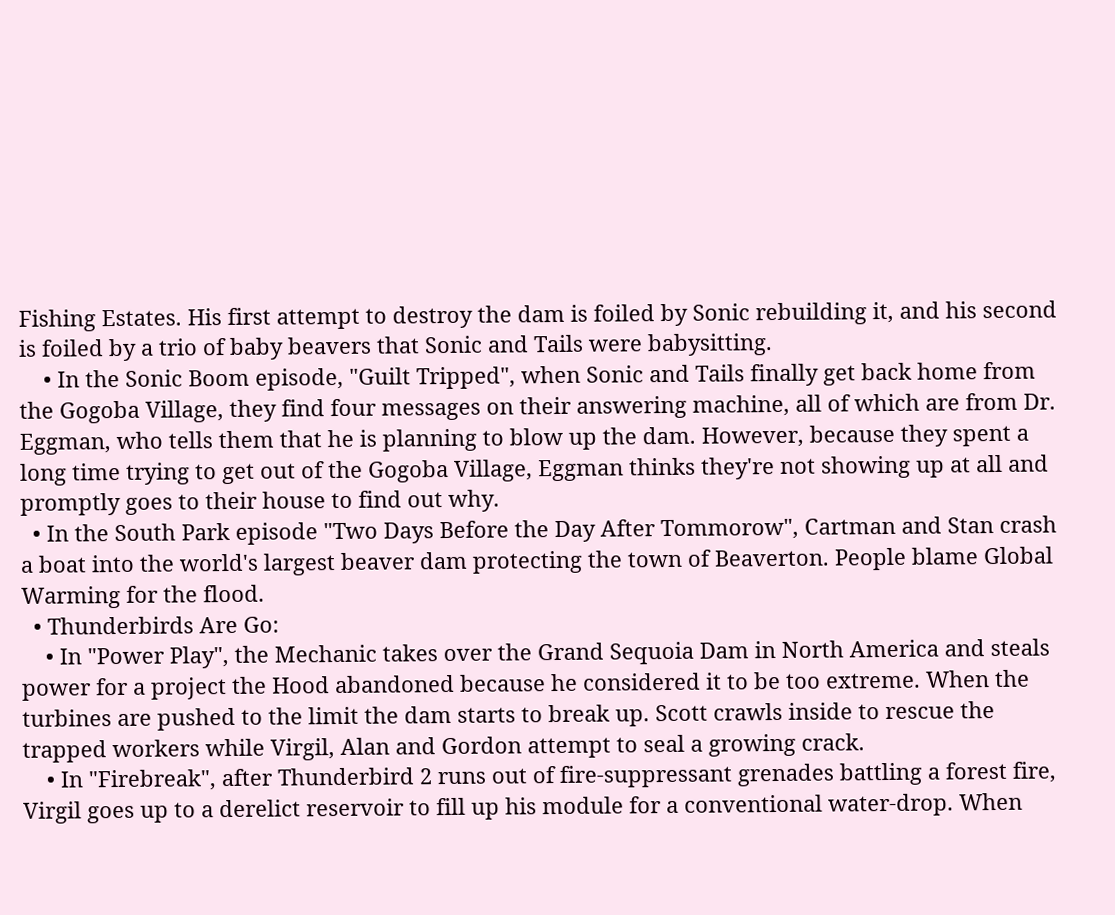Fishing Estates. His first attempt to destroy the dam is foiled by Sonic rebuilding it, and his second is foiled by a trio of baby beavers that Sonic and Tails were babysitting.
    • In the Sonic Boom episode, "Guilt Tripped", when Sonic and Tails finally get back home from the Gogoba Village, they find four messages on their answering machine, all of which are from Dr. Eggman, who tells them that he is planning to blow up the dam. However, because they spent a long time trying to get out of the Gogoba Village, Eggman thinks they're not showing up at all and promptly goes to their house to find out why.
  • In the South Park episode "Two Days Before the Day After Tommorow", Cartman and Stan crash a boat into the world's largest beaver dam protecting the town of Beaverton. People blame Global Warming for the flood.
  • Thunderbirds Are Go:
    • In "Power Play", the Mechanic takes over the Grand Sequoia Dam in North America and steals power for a project the Hood abandoned because he considered it to be too extreme. When the turbines are pushed to the limit the dam starts to break up. Scott crawls inside to rescue the trapped workers while Virgil, Alan and Gordon attempt to seal a growing crack.
    • In "Firebreak", after Thunderbird 2 runs out of fire-suppressant grenades battling a forest fire, Virgil goes up to a derelict reservoir to fill up his module for a conventional water-drop. When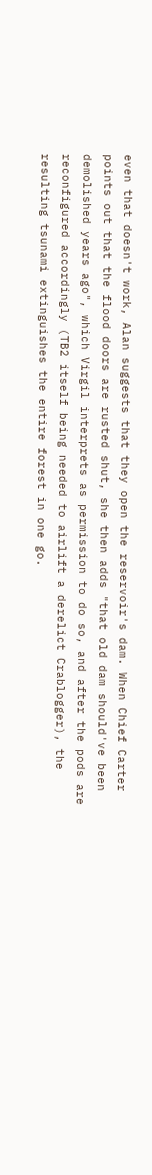even that doesn't work, Alan suggests that they open the reservoir's dam. When Chief Carter points out that the flood doors are rusted shut, she then adds "that old dam should've been demolished years ago", which Virgil interprets as permission to do so, and after the pods are reconfigured accordingly (TB2 itself being needed to airlift a derelict Crablogger), the resulting tsunami extinguishes the entire forest in one go.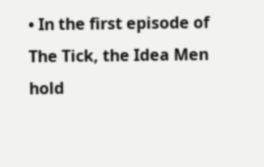• In the first episode of The Tick, the Idea Men hold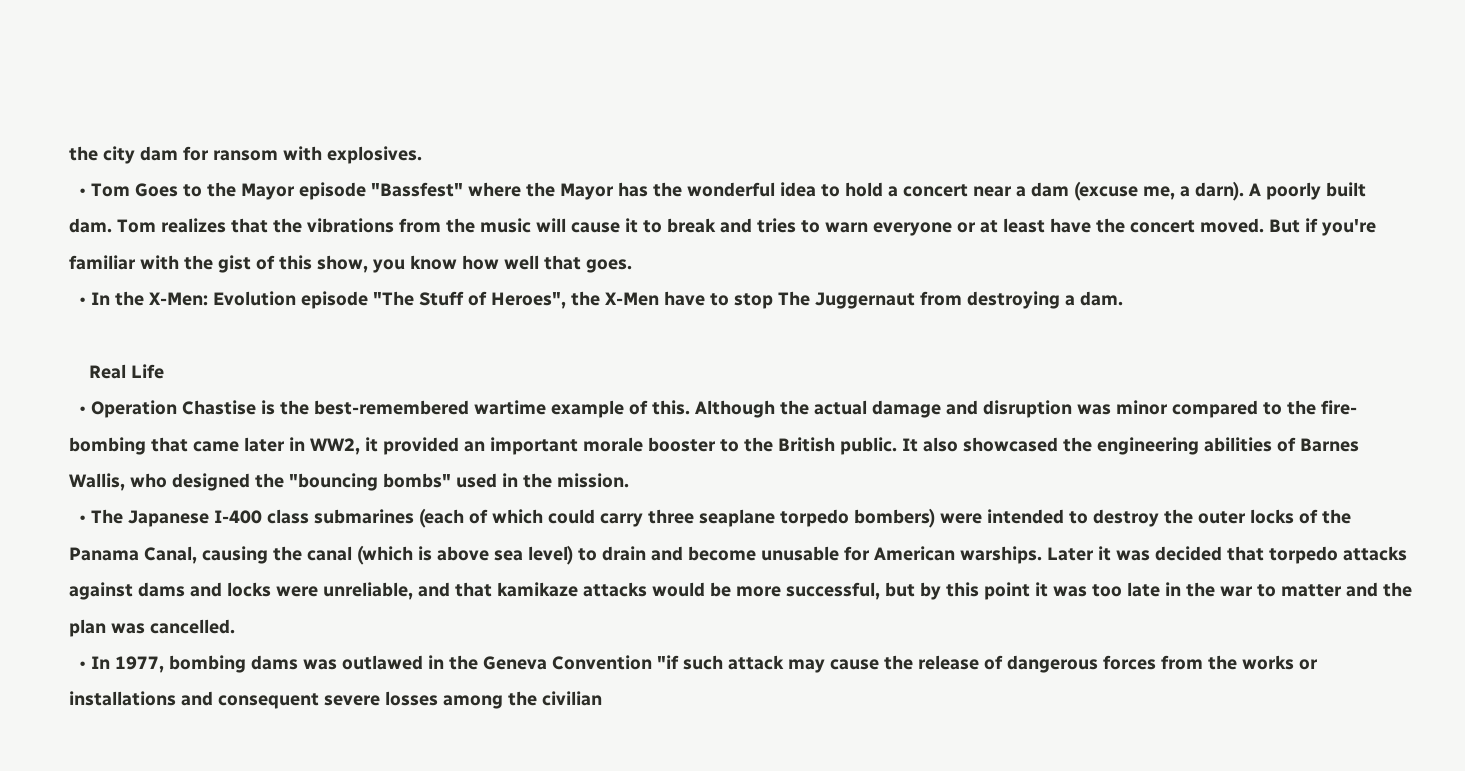the city dam for ransom with explosives.
  • Tom Goes to the Mayor episode "Bassfest" where the Mayor has the wonderful idea to hold a concert near a dam (excuse me, a darn). A poorly built dam. Tom realizes that the vibrations from the music will cause it to break and tries to warn everyone or at least have the concert moved. But if you're familiar with the gist of this show, you know how well that goes.
  • In the X-Men: Evolution episode "The Stuff of Heroes", the X-Men have to stop The Juggernaut from destroying a dam.

    Real Life
  • Operation Chastise is the best-remembered wartime example of this. Although the actual damage and disruption was minor compared to the fire-bombing that came later in WW2, it provided an important morale booster to the British public. It also showcased the engineering abilities of Barnes Wallis, who designed the "bouncing bombs" used in the mission.
  • The Japanese I-400 class submarines (each of which could carry three seaplane torpedo bombers) were intended to destroy the outer locks of the Panama Canal, causing the canal (which is above sea level) to drain and become unusable for American warships. Later it was decided that torpedo attacks against dams and locks were unreliable, and that kamikaze attacks would be more successful, but by this point it was too late in the war to matter and the plan was cancelled.
  • In 1977, bombing dams was outlawed in the Geneva Convention "if such attack may cause the release of dangerous forces from the works or installations and consequent severe losses among the civilian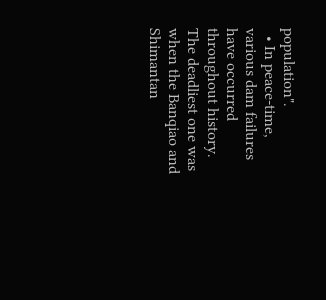population".
  • In peace-time, various dam failures have occurred throughout history. The deadliest one was when the Banqiao and Shimantan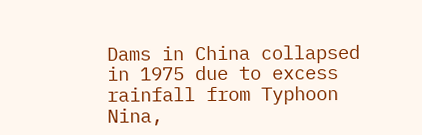Dams in China collapsed in 1975 due to excess rainfall from Typhoon Nina,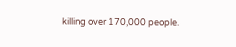killing over 170,000 people.